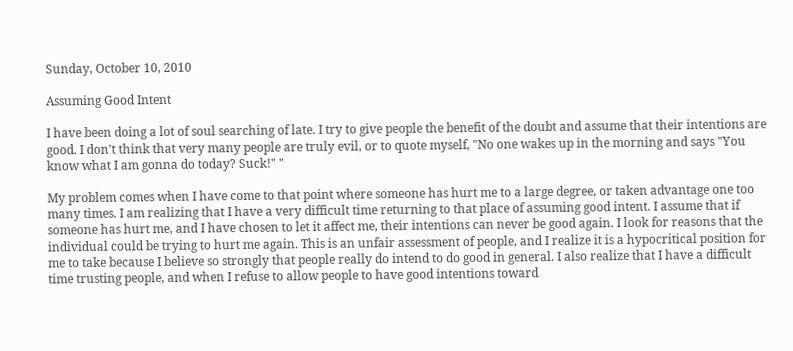Sunday, October 10, 2010

Assuming Good Intent

I have been doing a lot of soul searching of late. I try to give people the benefit of the doubt and assume that their intentions are good. I don't think that very many people are truly evil, or to quote myself, "No one wakes up in the morning and says "You know what I am gonna do today? Suck!" "

My problem comes when I have come to that point where someone has hurt me to a large degree, or taken advantage one too many times. I am realizing that I have a very difficult time returning to that place of assuming good intent. I assume that if someone has hurt me, and I have chosen to let it affect me, their intentions can never be good again. I look for reasons that the individual could be trying to hurt me again. This is an unfair assessment of people, and I realize it is a hypocritical position for me to take because I believe so strongly that people really do intend to do good in general. I also realize that I have a difficult time trusting people, and when I refuse to allow people to have good intentions toward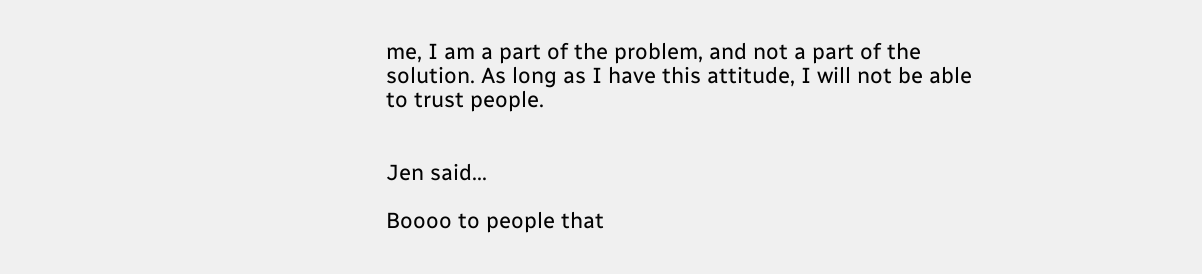me, I am a part of the problem, and not a part of the solution. As long as I have this attitude, I will not be able to trust people.


Jen said...

Boooo to people that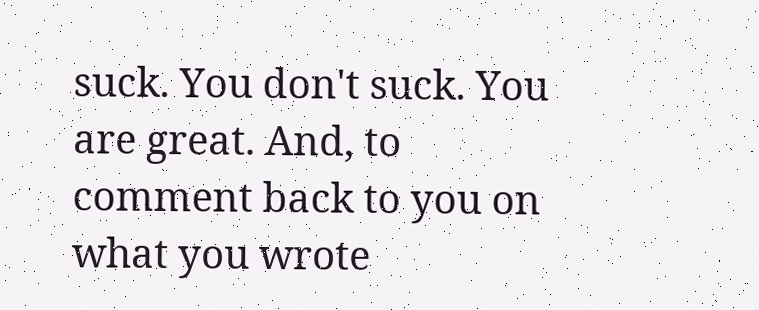suck. You don't suck. You are great. And, to comment back to you on what you wrote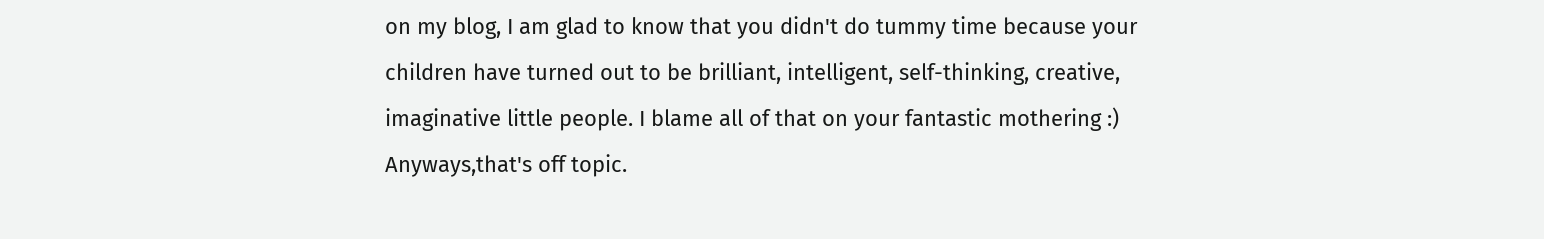on my blog, I am glad to know that you didn't do tummy time because your children have turned out to be brilliant, intelligent, self-thinking, creative, imaginative little people. I blame all of that on your fantastic mothering :)
Anyways,that's off topic.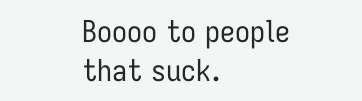Boooo to people that suck.